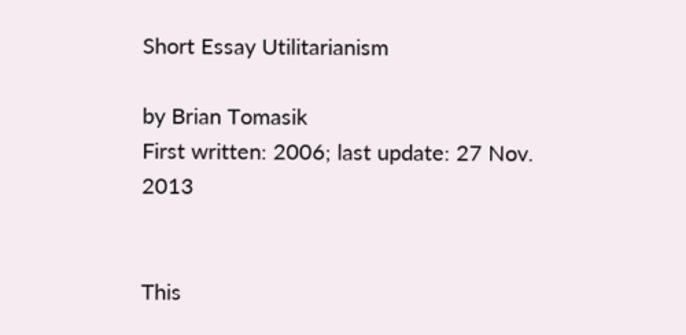Short Essay Utilitarianism

by Brian Tomasik
First written: 2006; last update: 27 Nov. 2013


This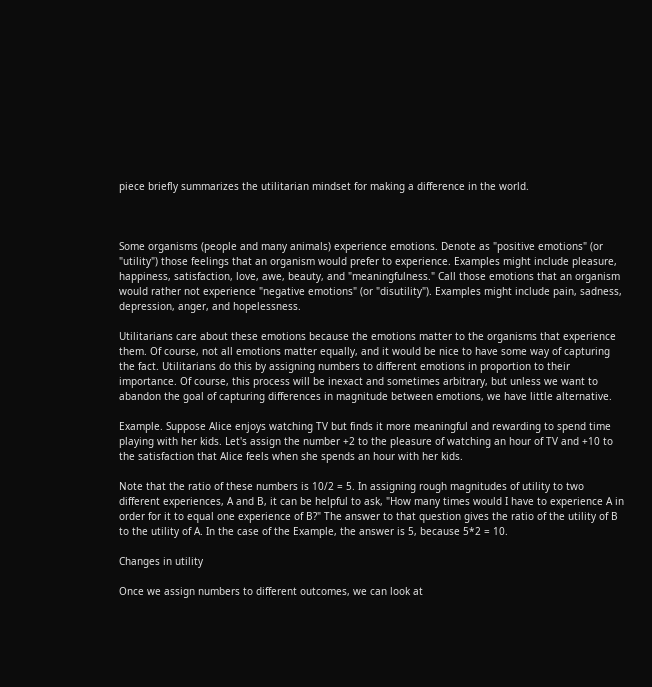piece briefly summarizes the utilitarian mindset for making a difference in the world.



Some organisms (people and many animals) experience emotions. Denote as "positive emotions" (or "utility") those feelings that an organism would prefer to experience. Examples might include pleasure, happiness, satisfaction, love, awe, beauty, and "meaningfulness." Call those emotions that an organism would rather not experience "negative emotions" (or "disutility"). Examples might include pain, sadness, depression, anger, and hopelessness.

Utilitarians care about these emotions because the emotions matter to the organisms that experience them. Of course, not all emotions matter equally, and it would be nice to have some way of capturing the fact. Utilitarians do this by assigning numbers to different emotions in proportion to their importance. Of course, this process will be inexact and sometimes arbitrary, but unless we want to abandon the goal of capturing differences in magnitude between emotions, we have little alternative.

Example. Suppose Alice enjoys watching TV but finds it more meaningful and rewarding to spend time playing with her kids. Let's assign the number +2 to the pleasure of watching an hour of TV and +10 to the satisfaction that Alice feels when she spends an hour with her kids.

Note that the ratio of these numbers is 10/2 = 5. In assigning rough magnitudes of utility to two different experiences, A and B, it can be helpful to ask, "How many times would I have to experience A in order for it to equal one experience of B?" The answer to that question gives the ratio of the utility of B to the utility of A. In the case of the Example, the answer is 5, because 5*2 = 10.

Changes in utility

Once we assign numbers to different outcomes, we can look at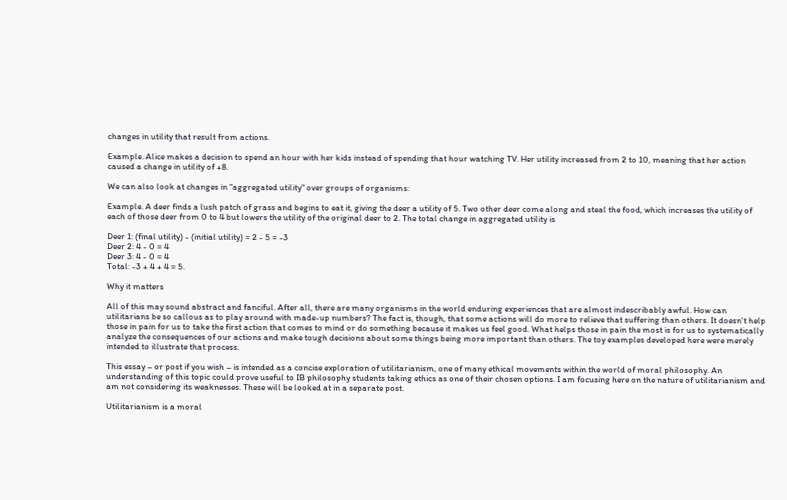changes in utility that result from actions.

Example. Alice makes a decision to spend an hour with her kids instead of spending that hour watching TV. Her utility increased from 2 to 10, meaning that her action caused a change in utility of +8.

We can also look at changes in "aggregated utility" over groups of organisms:

Example. A deer finds a lush patch of grass and begins to eat it, giving the deer a utility of 5. Two other deer come along and steal the food, which increases the utility of each of those deer from 0 to 4 but lowers the utility of the original deer to 2. The total change in aggregated utility is

Deer 1: (final utility) - (initial utility) = 2 - 5 = -3
Deer 2: 4 - 0 = 4
Deer 3: 4 - 0 = 4
Total: -3 + 4 + 4 = 5.

Why it matters

All of this may sound abstract and fanciful. After all, there are many organisms in the world enduring experiences that are almost indescribably awful. How can utilitarians be so callous as to play around with made-up numbers? The fact is, though, that some actions will do more to relieve that suffering than others. It doesn't help those in pain for us to take the first action that comes to mind or do something because it makes us feel good. What helps those in pain the most is for us to systematically analyze the consequences of our actions and make tough decisions about some things being more important than others. The toy examples developed here were merely intended to illustrate that process.

This essay – or post if you wish – is intended as a concise exploration of utilitarianism, one of many ethical movements within the world of moral philosophy. An understanding of this topic could prove useful to IB philosophy students taking ethics as one of their chosen options. I am focusing here on the nature of utilitarianism and am not considering its weaknesses. These will be looked at in a separate post.

Utilitarianism is a moral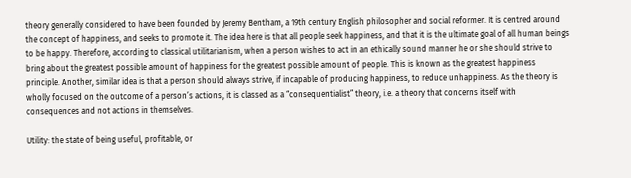theory generally considered to have been founded by Jeremy Bentham, a 19th century English philosopher and social reformer. It is centred around the concept of happiness, and seeks to promote it. The idea here is that all people seek happiness, and that it is the ultimate goal of all human beings to be happy. Therefore, according to classical utilitarianism, when a person wishes to act in an ethically sound manner he or she should strive to bring about the greatest possible amount of happiness for the greatest possible amount of people. This is known as the greatest happiness principle. Another, similar idea is that a person should always strive, if incapable of producing happiness, to reduce unhappiness. As the theory is wholly focused on the outcome of a person’s actions, it is classed as a “consequentialist” theory, i.e. a theory that concerns itself with consequences and not actions in themselves.

Utility: the state of being useful, profitable, or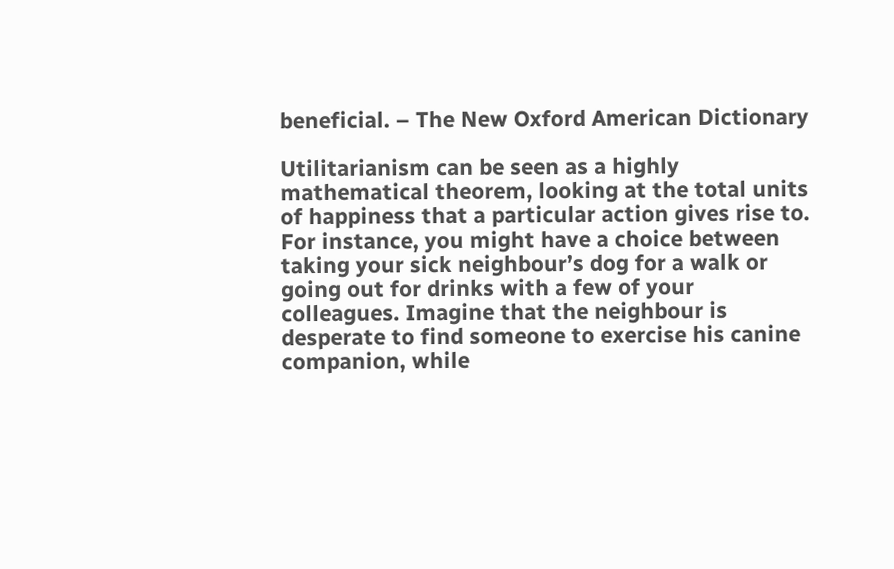beneficial. – The New Oxford American Dictionary

Utilitarianism can be seen as a highly mathematical theorem, looking at the total units of happiness that a particular action gives rise to. For instance, you might have a choice between taking your sick neighbour’s dog for a walk or going out for drinks with a few of your colleagues. Imagine that the neighbour is desperate to find someone to exercise his canine companion, while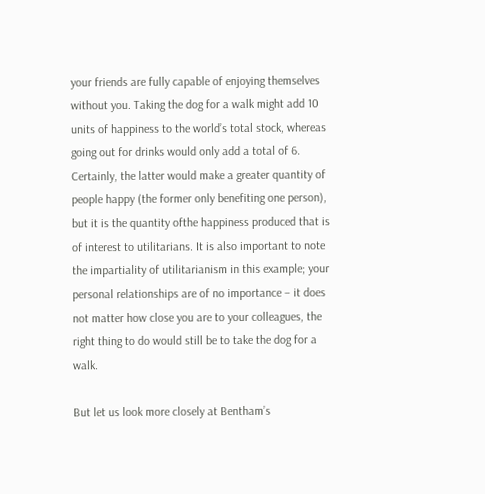your friends are fully capable of enjoying themselves without you. Taking the dog for a walk might add 10 units of happiness to the world’s total stock, whereas going out for drinks would only add a total of 6. Certainly, the latter would make a greater quantity of people happy (the former only benefiting one person), but it is the quantity ofthe happiness produced that is of interest to utilitarians. It is also important to note the impartiality of utilitarianism in this example; your personal relationships are of no importance – it does not matter how close you are to your colleagues, the right thing to do would still be to take the dog for a walk.

But let us look more closely at Bentham’s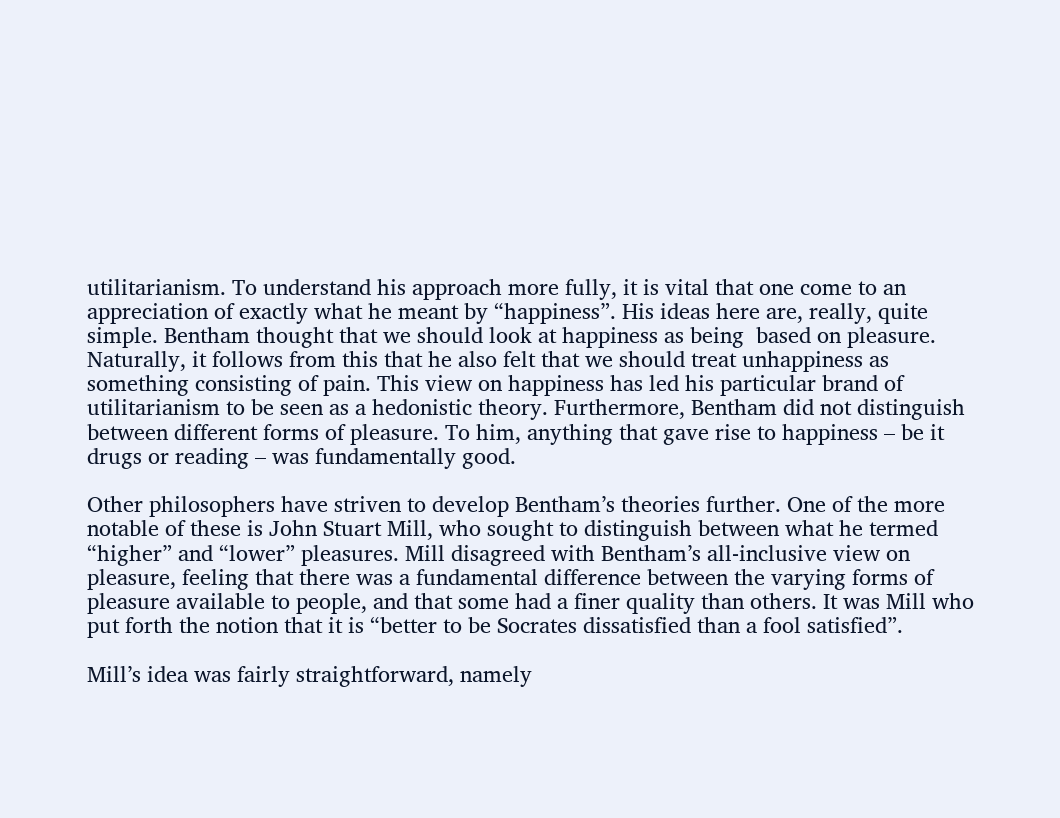utilitarianism. To understand his approach more fully, it is vital that one come to an appreciation of exactly what he meant by “happiness”. His ideas here are, really, quite simple. Bentham thought that we should look at happiness as being  based on pleasure. Naturally, it follows from this that he also felt that we should treat unhappiness as something consisting of pain. This view on happiness has led his particular brand of utilitarianism to be seen as a hedonistic theory. Furthermore, Bentham did not distinguish between different forms of pleasure. To him, anything that gave rise to happiness – be it drugs or reading – was fundamentally good.

Other philosophers have striven to develop Bentham’s theories further. One of the more notable of these is John Stuart Mill, who sought to distinguish between what he termed “higher” and “lower” pleasures. Mill disagreed with Bentham’s all-inclusive view on pleasure, feeling that there was a fundamental difference between the varying forms of pleasure available to people, and that some had a finer quality than others. It was Mill who put forth the notion that it is “better to be Socrates dissatisfied than a fool satisfied”.

Mill’s idea was fairly straightforward, namely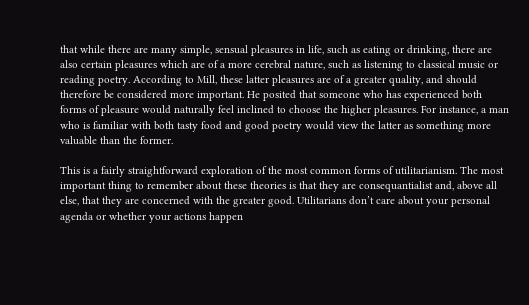that while there are many simple, sensual pleasures in life, such as eating or drinking, there are also certain pleasures which are of a more cerebral nature, such as listening to classical music or reading poetry. According to Mill, these latter pleasures are of a greater quality, and should therefore be considered more important. He posited that someone who has experienced both forms of pleasure would naturally feel inclined to choose the higher pleasures. For instance, a man who is familiar with both tasty food and good poetry would view the latter as something more valuable than the former.

This is a fairly straightforward exploration of the most common forms of utilitarianism. The most important thing to remember about these theories is that they are consequantialist and, above all else, that they are concerned with the greater good. Utilitarians don’t care about your personal agenda or whether your actions happen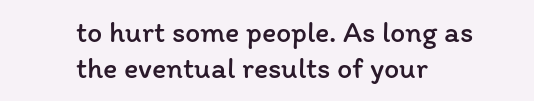to hurt some people. As long as the eventual results of your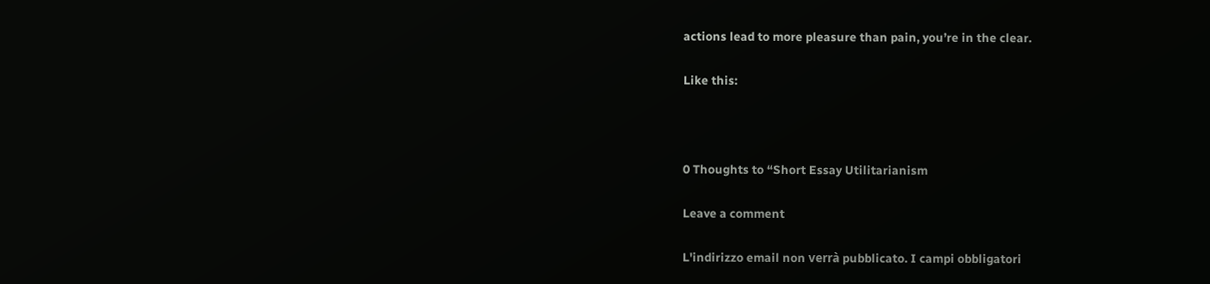actions lead to more pleasure than pain, you’re in the clear.

Like this:



0 Thoughts to “Short Essay Utilitarianism

Leave a comment

L'indirizzo email non verrà pubblicato. I campi obbligatori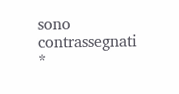sono contrassegnati *